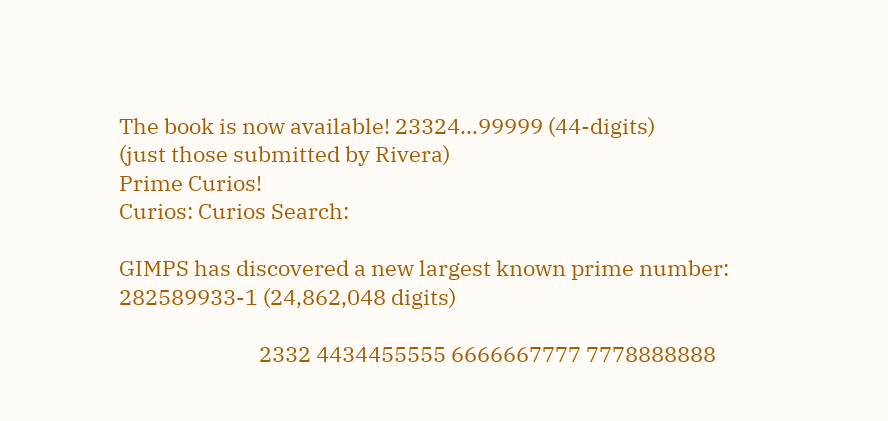The book is now available! 23324...99999 (44-digits)
(just those submitted by Rivera)
Prime Curios!
Curios: Curios Search:

GIMPS has discovered a new largest known prime number: 282589933-1 (24,862,048 digits)

                            2332 4434455555 6666667777 7778888888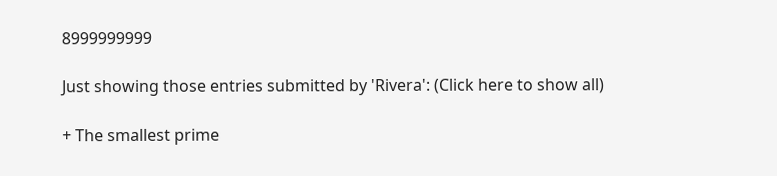8999999999

Just showing those entries submitted by 'Rivera': (Click here to show all)

+ The smallest prime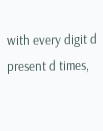with every digit d present d times,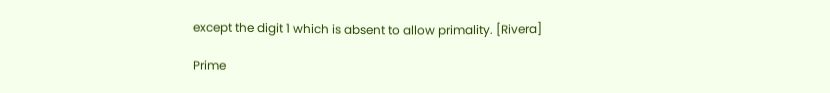except the digit 1 which is absent to allow primality. [Rivera]

Prime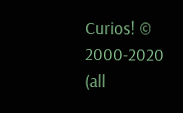Curios! © 2000-2020 (all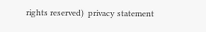rights reserved)  privacy statement